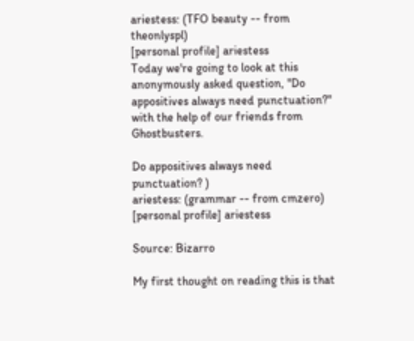ariestess: (TFO beauty -- from theonlyspl)
[personal profile] ariestess
Today we're going to look at this anonymously asked question, "Do appositives always need punctuation?" with the help of our friends from Ghostbusters.

Do appositives always need punctuation? )
ariestess: (grammar -- from cmzero)
[personal profile] ariestess

Source: Bizarro

My first thought on reading this is that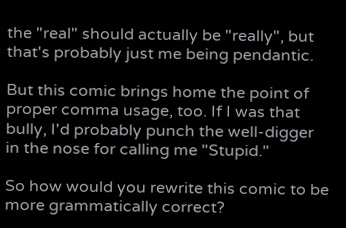the "real" should actually be "really", but that's probably just me being pendantic.

But this comic brings home the point of proper comma usage, too. If I was that bully, I'd probably punch the well-digger in the nose for calling me "Stupid."

So how would you rewrite this comic to be more grammatically correct?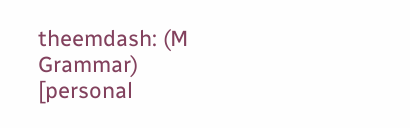theemdash: (M Grammar)
[personal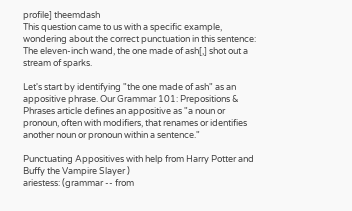profile] theemdash
This question came to us with a specific example, wondering about the correct punctuation in this sentence: The eleven-inch wand, the one made of ash[,] shot out a stream of sparks.

Let's start by identifying "the one made of ash" as an appositive phrase. Our Grammar 101: Prepositions & Phrases article defines an appositive as "a noun or pronoun, often with modifiers, that renames or identifies another noun or pronoun within a sentence."

Punctuating Appositives with help from Harry Potter and Buffy the Vampire Slayer )
ariestess: (grammar -- from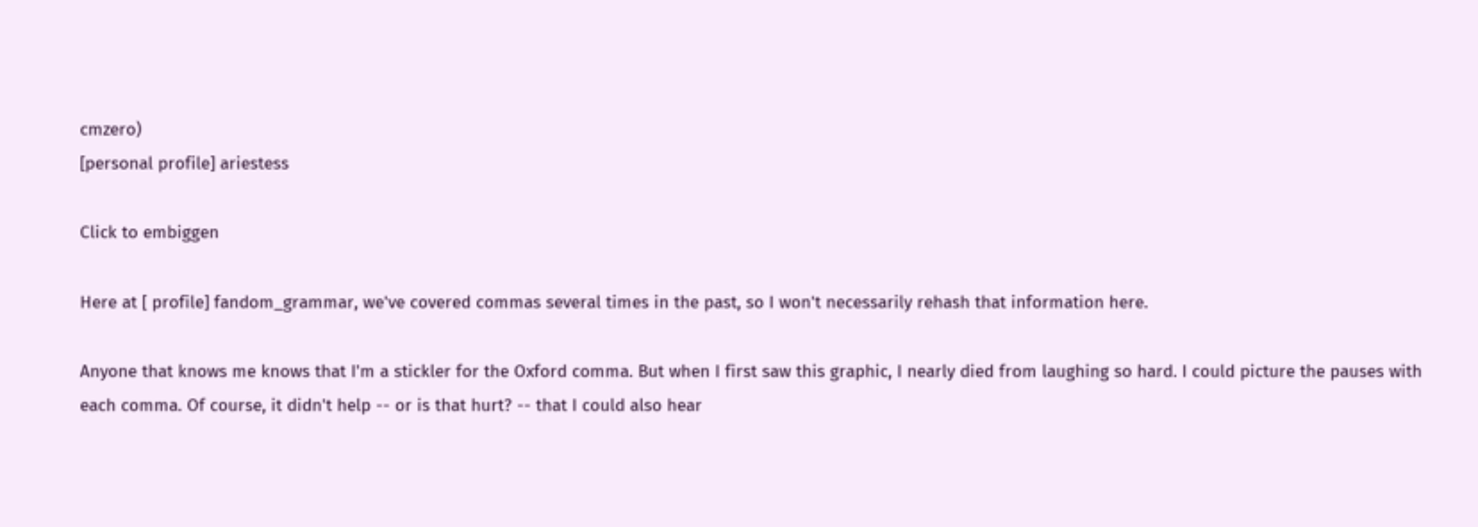cmzero)
[personal profile] ariestess

Click to embiggen

Here at [ profile] fandom_grammar, we've covered commas several times in the past, so I won't necessarily rehash that information here.

Anyone that knows me knows that I'm a stickler for the Oxford comma. But when I first saw this graphic, I nearly died from laughing so hard. I could picture the pauses with each comma. Of course, it didn't help -- or is that hurt? -- that I could also hear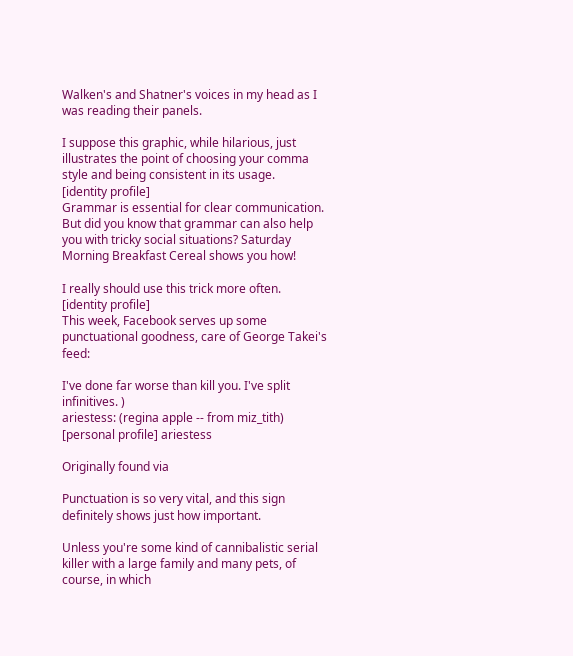Walken's and Shatner's voices in my head as I was reading their panels.

I suppose this graphic, while hilarious, just illustrates the point of choosing your comma style and being consistent in its usage.
[identity profile]
Grammar is essential for clear communication. But did you know that grammar can also help you with tricky social situations? Saturday Morning Breakfast Cereal shows you how!

I really should use this trick more often.
[identity profile]
This week, Facebook serves up some punctuational goodness, care of George Takei's feed:

I've done far worse than kill you. I've split infinitives. )
ariestess: (regina apple -- from miz_tith)
[personal profile] ariestess

Originally found via

Punctuation is so very vital, and this sign definitely shows just how important.

Unless you're some kind of cannibalistic serial killer with a large family and many pets, of course, in which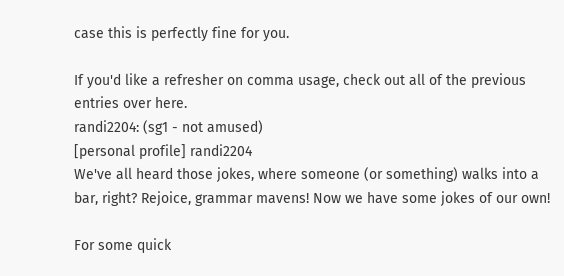case this is perfectly fine for you.

If you'd like a refresher on comma usage, check out all of the previous entries over here.
randi2204: (sg1 - not amused)
[personal profile] randi2204
We've all heard those jokes, where someone (or something) walks into a bar, right? Rejoice, grammar mavens! Now we have some jokes of our own!

For some quick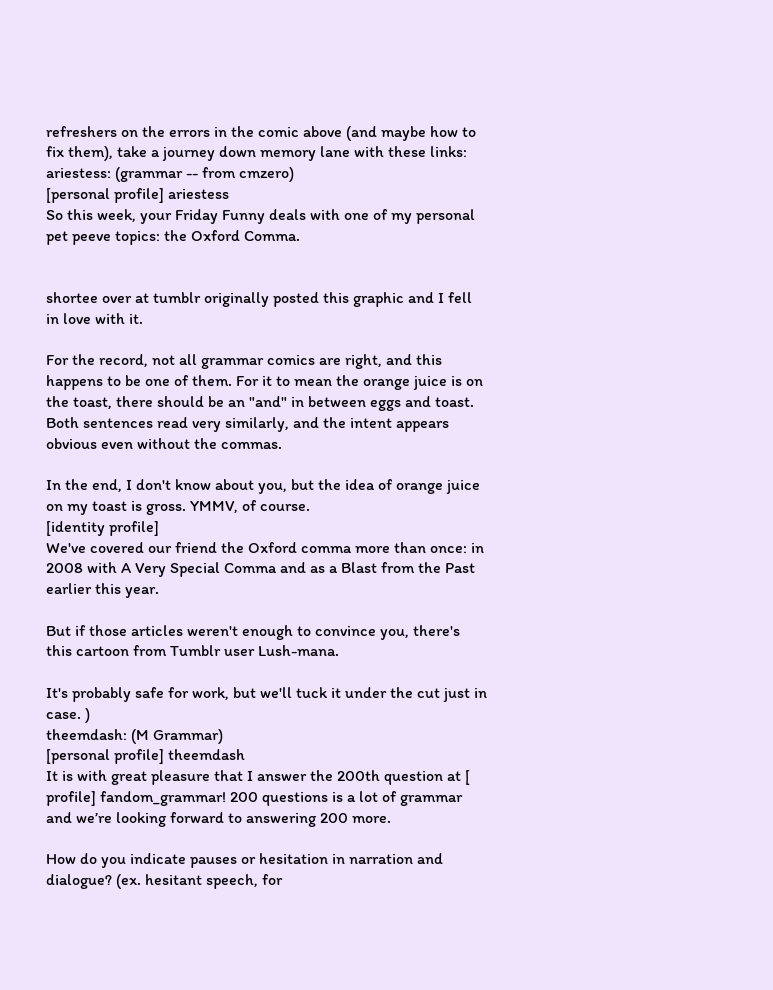refreshers on the errors in the comic above (and maybe how to fix them), take a journey down memory lane with these links:
ariestess: (grammar -- from cmzero)
[personal profile] ariestess
So this week, your Friday Funny deals with one of my personal pet peeve topics: the Oxford Comma.


shortee over at tumblr originally posted this graphic and I fell in love with it.

For the record, not all grammar comics are right, and this happens to be one of them. For it to mean the orange juice is on the toast, there should be an "and" in between eggs and toast. Both sentences read very similarly, and the intent appears obvious even without the commas.

In the end, I don't know about you, but the idea of orange juice on my toast is gross. YMMV, of course.
[identity profile]
We've covered our friend the Oxford comma more than once: in 2008 with A Very Special Comma and as a Blast from the Past earlier this year.

But if those articles weren't enough to convince you, there's this cartoon from Tumblr user Lush-mana.

It's probably safe for work, but we'll tuck it under the cut just in case. )
theemdash: (M Grammar)
[personal profile] theemdash
It is with great pleasure that I answer the 200th question at [ profile] fandom_grammar! 200 questions is a lot of grammar and we’re looking forward to answering 200 more.

How do you indicate pauses or hesitation in narration and dialogue? (ex. hesitant speech, for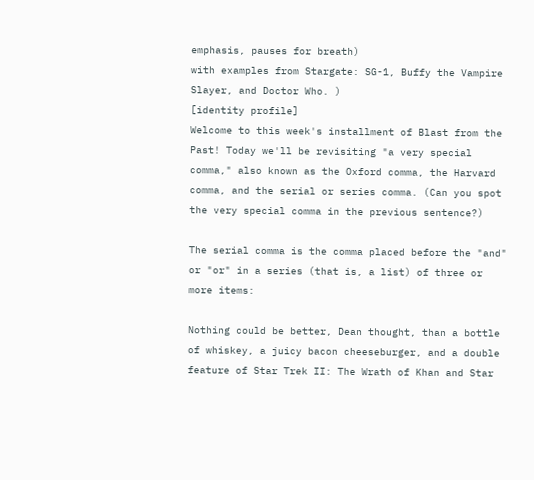emphasis, pauses for breath)
with examples from Stargate: SG-1, Buffy the Vampire Slayer, and Doctor Who. )
[identity profile]
Welcome to this week's installment of Blast from the Past! Today we'll be revisiting "a very special comma," also known as the Oxford comma, the Harvard comma, and the serial or series comma. (Can you spot the very special comma in the previous sentence?)

The serial comma is the comma placed before the "and" or "or" in a series (that is, a list) of three or more items:

Nothing could be better, Dean thought, than a bottle of whiskey, a juicy bacon cheeseburger, and a double feature of Star Trek II: The Wrath of Khan and Star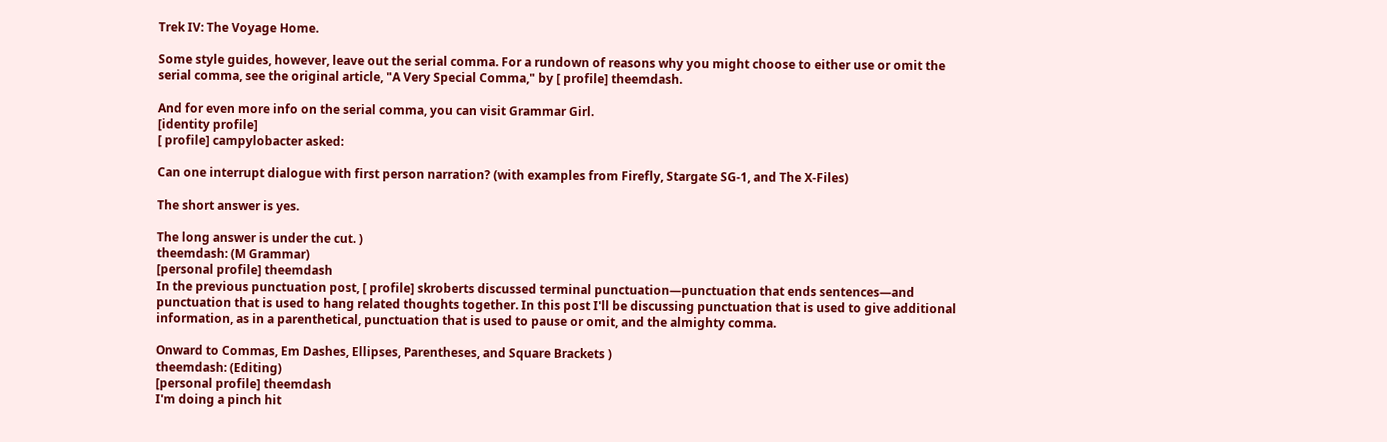Trek IV: The Voyage Home.

Some style guides, however, leave out the serial comma. For a rundown of reasons why you might choose to either use or omit the serial comma, see the original article, "A Very Special Comma," by [ profile] theemdash.

And for even more info on the serial comma, you can visit Grammar Girl.
[identity profile]
[ profile] campylobacter asked:

Can one interrupt dialogue with first person narration? (with examples from Firefly, Stargate SG-1, and The X-Files)

The short answer is yes.

The long answer is under the cut. )
theemdash: (M Grammar)
[personal profile] theemdash
In the previous punctuation post, [ profile] skroberts discussed terminal punctuation—punctuation that ends sentences—and punctuation that is used to hang related thoughts together. In this post I'll be discussing punctuation that is used to give additional information, as in a parenthetical, punctuation that is used to pause or omit, and the almighty comma.

Onward to Commas, Em Dashes, Ellipses, Parentheses, and Square Brackets )
theemdash: (Editing)
[personal profile] theemdash
I'm doing a pinch hit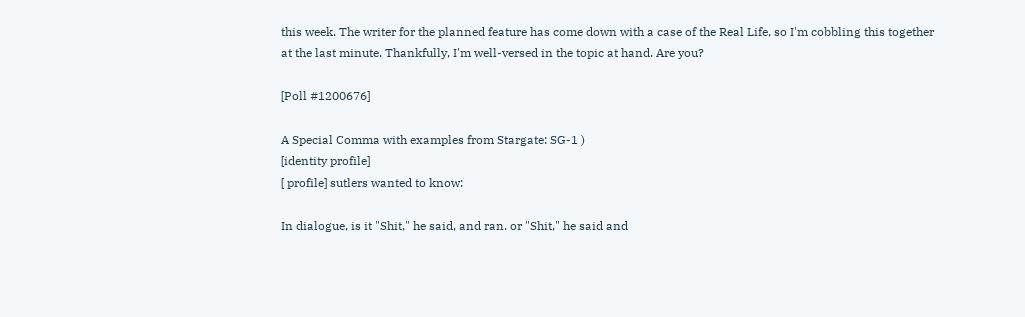this week. The writer for the planned feature has come down with a case of the Real Life, so I'm cobbling this together at the last minute. Thankfully, I'm well-versed in the topic at hand. Are you?

[Poll #1200676]

A Special Comma with examples from Stargate: SG-1 )
[identity profile]
[ profile] sutlers wanted to know:

In dialogue, is it "Shit," he said, and ran. or "Shit," he said and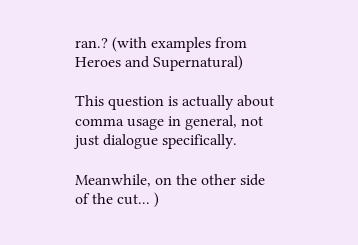ran.? (with examples from Heroes and Supernatural)

This question is actually about comma usage in general, not just dialogue specifically.

Meanwhile, on the other side of the cut... )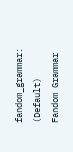fandom_grammar: (Default)
Fandom Grammar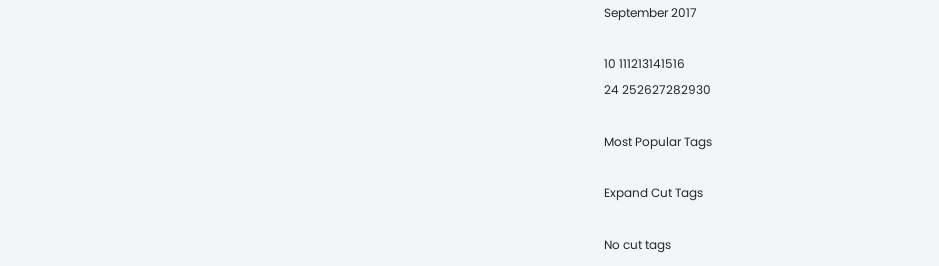September 2017

10 111213141516
24 252627282930

Most Popular Tags

Expand Cut Tags

No cut tags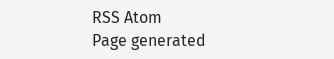RSS Atom
Page generated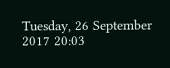Tuesday, 26 September 2017 20:03